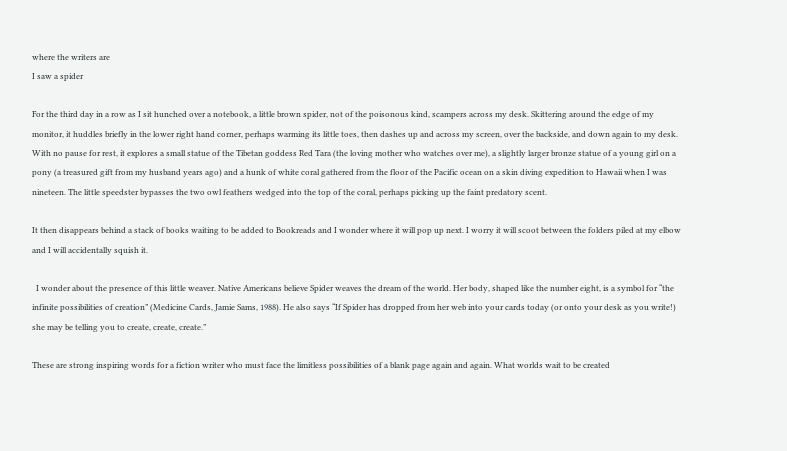where the writers are
I saw a spider

For the third day in a row as I sit hunched over a notebook, a little brown spider, not of the poisonous kind, scampers across my desk. Skittering around the edge of my monitor, it huddles briefly in the lower right hand corner, perhaps warming its little toes, then dashes up and across my screen, over the backside, and down again to my desk. With no pause for rest, it explores a small statue of the Tibetan goddess Red Tara (the loving mother who watches over me), a slightly larger bronze statue of a young girl on a pony (a treasured gift from my husband years ago) and a hunk of white coral gathered from the floor of the Pacific ocean on a skin diving expedition to Hawaii when I was nineteen. The little speedster bypasses the two owl feathers wedged into the top of the coral, perhaps picking up the faint predatory scent.

It then disappears behind a stack of books waiting to be added to Bookreads and I wonder where it will pop up next. I worry it will scoot between the folders piled at my elbow and I will accidentally squish it.

  I wonder about the presence of this little weaver. Native Americans believe Spider weaves the dream of the world. Her body, shaped like the number eight, is a symbol for “the infinite possibilities of creation” (Medicine Cards, Jamie Sams, 1988). He also says “If Spider has dropped from her web into your cards today (or onto your desk as you write!) she may be telling you to create, create, create.”

These are strong inspiring words for a fiction writer who must face the limitless possibilities of a blank page again and again. What worlds wait to be created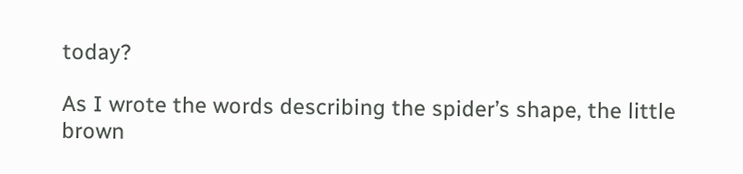today?

As I wrote the words describing the spider’s shape, the little brown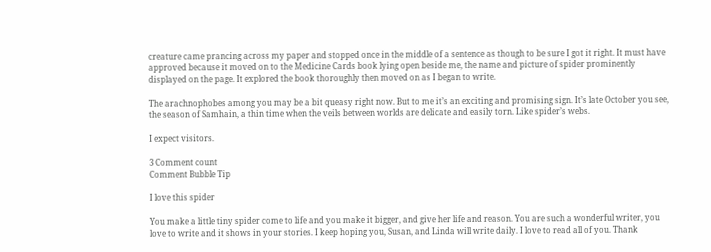creature came prancing across my paper and stopped once in the middle of a sentence as though to be sure I got it right. It must have approved because it moved on to the Medicine Cards book lying open beside me, the name and picture of spider prominently displayed on the page. It explored the book thoroughly then moved on as I began to write.

The arachnophobes among you may be a bit queasy right now. But to me it’s an exciting and promising sign. It’s late October you see, the season of Samhain, a thin time when the veils between worlds are delicate and easily torn. Like spider’s webs.

I expect visitors.

3 Comment count
Comment Bubble Tip

I love this spider

You make a little tiny spider come to life and you make it bigger, and give her life and reason. You are such a wonderful writer, you love to write and it shows in your stories. I keep hoping you, Susan, and Linda will write daily. I love to read all of you. Thank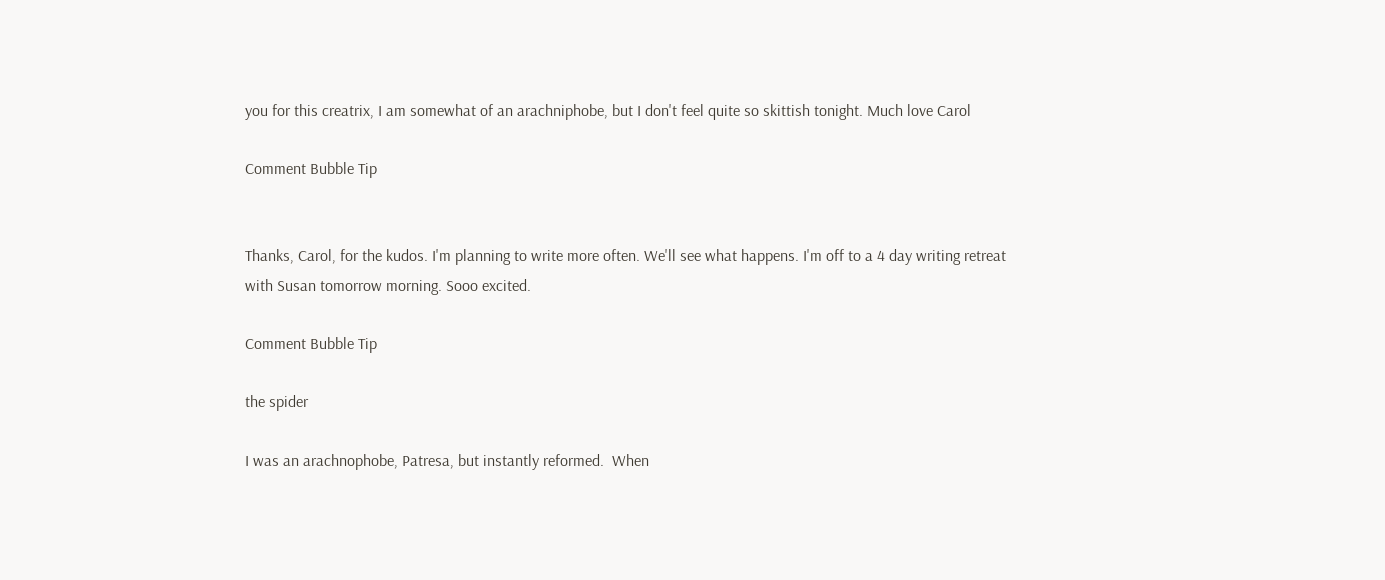you for this creatrix, I am somewhat of an arachniphobe, but I don't feel quite so skittish tonight. Much love Carol

Comment Bubble Tip


Thanks, Carol, for the kudos. I'm planning to write more often. We'll see what happens. I'm off to a 4 day writing retreat with Susan tomorrow morning. Sooo excited.

Comment Bubble Tip

the spider

I was an arachnophobe, Patresa, but instantly reformed.  When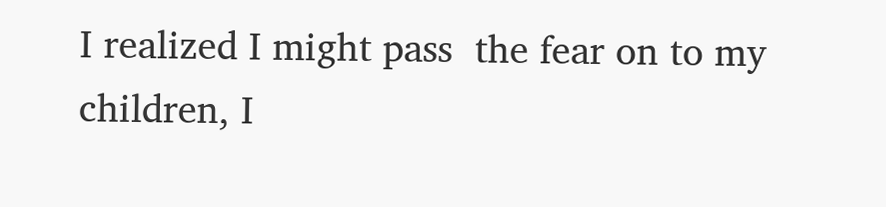I realized I might pass  the fear on to my children, I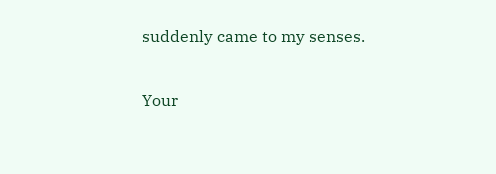suddenly came to my senses.

Your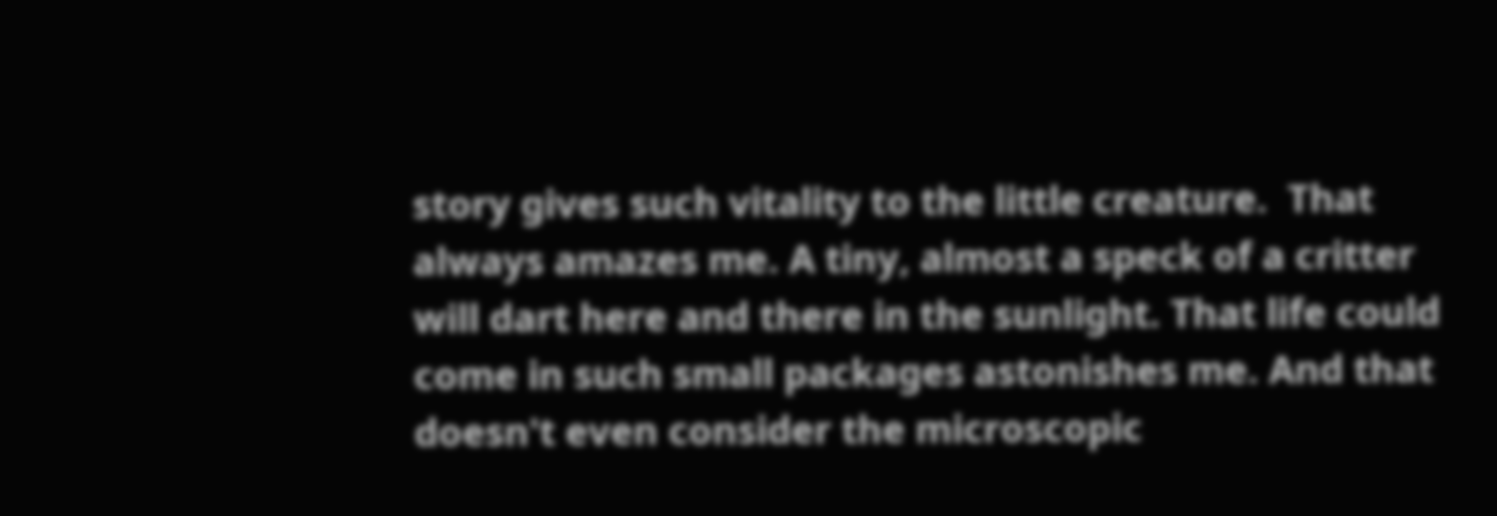story gives such vitality to the little creature.  That always amazes me. A tiny, almost a speck of a critter will dart here and there in the sunlight. That life could come in such small packages astonishes me. And that doesn't even consider the microscopic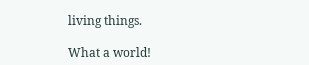living things.

What a world!